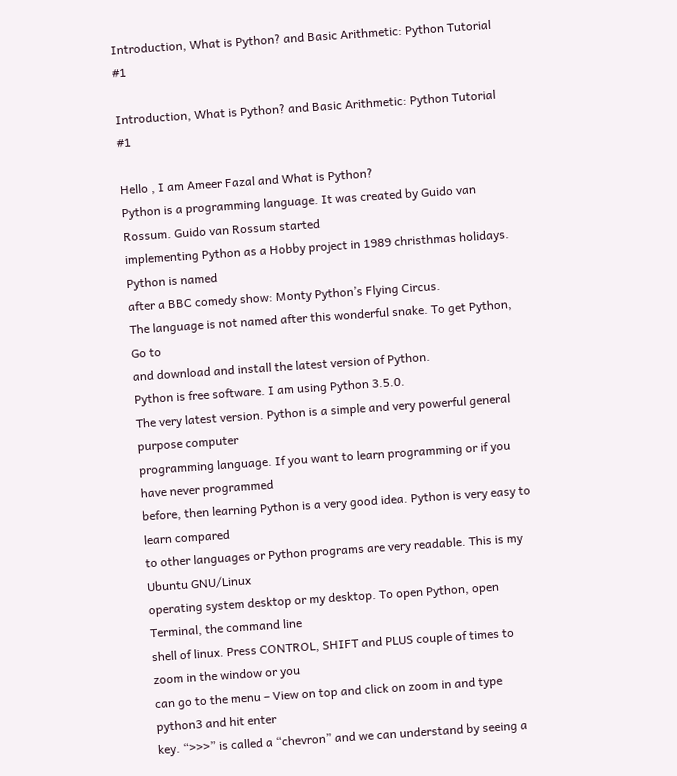Introduction, What is Python? and Basic Arithmetic: Python Tutorial #1

Introduction, What is Python? and Basic Arithmetic: Python Tutorial #1

Hello , I am Ameer Fazal and What is Python?
Python is a programming language. It was created by Guido van Rossum. Guido van Rossum started
implementing Python as a Hobby project in 1989 christhmas holidays. Python is named
after a BBC comedy show: Monty Python’s Flying Circus.
The language is not named after this wonderful snake. To get Python, Go to
and download and install the latest version of Python.
Python is free software. I am using Python 3.5.0.
The very latest version. Python is a simple and very powerful general purpose computer
programming language. If you want to learn programming or if you have never programmed
before, then learning Python is a very good idea. Python is very easy to learn compared
to other languages or Python programs are very readable. This is my Ubuntu GNU/Linux
operating system desktop or my desktop. To open Python, open Terminal, the command line
shell of linux. Press CONTROL, SHIFT and PLUS couple of times to zoom in the window or you
can go to the menu – View on top and click on zoom in and type python3 and hit enter
key. “>>>” is called a “chevron” and we can understand by seeing a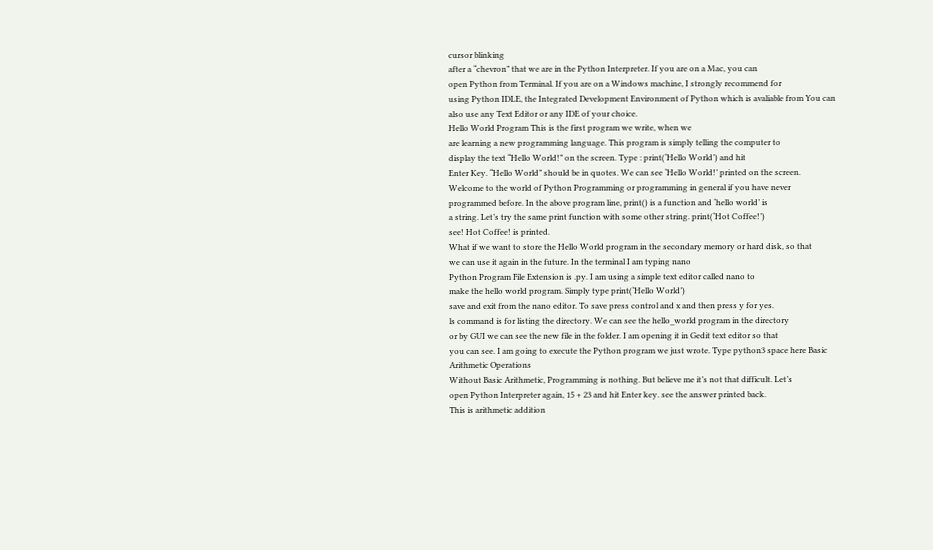cursor blinking
after a “chevron” that we are in the Python Interpreter. If you are on a Mac, you can
open Python from Terminal. If you are on a Windows machine, I strongly recommend for
using Python IDLE, the Integrated Development Environment of Python which is avaliable from You can also use any Text Editor or any IDE of your choice.
Hello World Program This is the first program we write, when we
are learning a new programming language. This program is simply telling the computer to
display the text “Hello World!” on the screen. Type : print(‘Hello World’) and hit
Enter Key. “Hello World” should be in quotes. We can see ‘Hello World!’ printed on the screen.
Welcome to the world of Python Programming or programming in general if you have never
programmed before. In the above program line, print() is a function and ‘hello world’ is
a string. Let’s try the same print function with some other string. print(‘Hot Coffee!’)
see! Hot Coffee! is printed.
What if we want to store the Hello World program in the secondary memory or hard disk, so that
we can use it again in the future. In the terminal I am typing nano
Python Program File Extension is .py. I am using a simple text editor called nano to
make the hello world program. Simply type print(‘Hello World’)
save and exit from the nano editor. To save press control and x and then press y for yes.
ls command is for listing the directory. We can see the hello_world program in the directory
or by GUI we can see the new file in the folder. I am opening it in Gedit text editor so that
you can see. I am going to execute the Python program we just wrote. Type python3 space here Basic Arithmetic Operations
Without Basic Arithmetic, Programming is nothing. But believe me it’s not that difficult. Let’s
open Python Interpreter again, 15 + 23 and hit Enter key. see the answer printed back.
This is arithmetic addition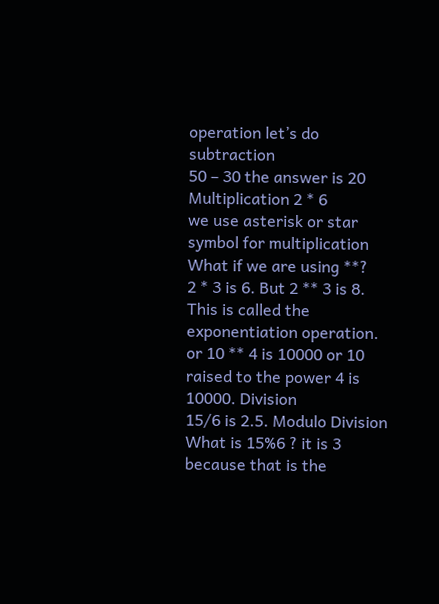operation let’s do subtraction
50 – 30 the answer is 20
Multiplication 2 * 6
we use asterisk or star symbol for multiplication What if we are using **?
2 * 3 is 6. But 2 ** 3 is 8.
This is called the exponentiation operation. or 10 ** 4 is 10000 or 10 raised to the power 4 is 10000. Division
15/6 is 2.5. Modulo Division
What is 15%6 ? it is 3 because that is the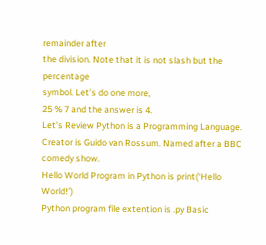remainder after
the division. Note that it is not slash but the percentage
symbol. Let’s do one more,
25 % 7 and the answer is 4.
Let’s Review Python is a Programming Language.
Creator is Guido van Rossum. Named after a BBC comedy show.
Hello World Program in Python is print(‘Hello World!’)
Python program file extention is .py Basic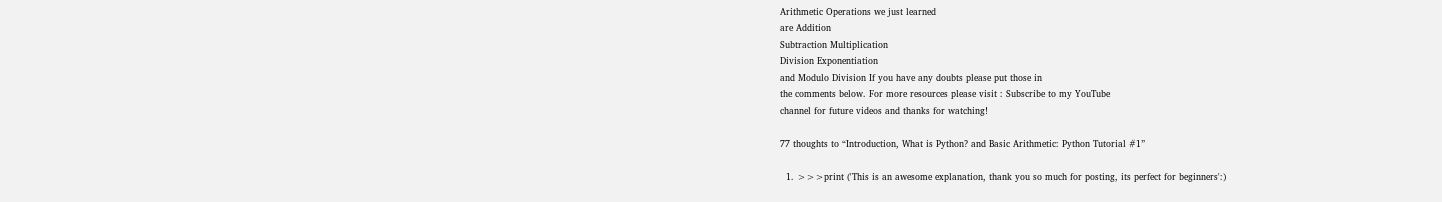Arithmetic Operations we just learned
are Addition
Subtraction Multiplication
Division Exponentiation
and Modulo Division If you have any doubts please put those in
the comments below. For more resources please visit : Subscribe to my YouTube
channel for future videos and thanks for watching!

77 thoughts to “Introduction, What is Python? and Basic Arithmetic: Python Tutorial #1”

  1. >>>print ('This is an awesome explanation, thank you so much for posting, its perfect for beginners':)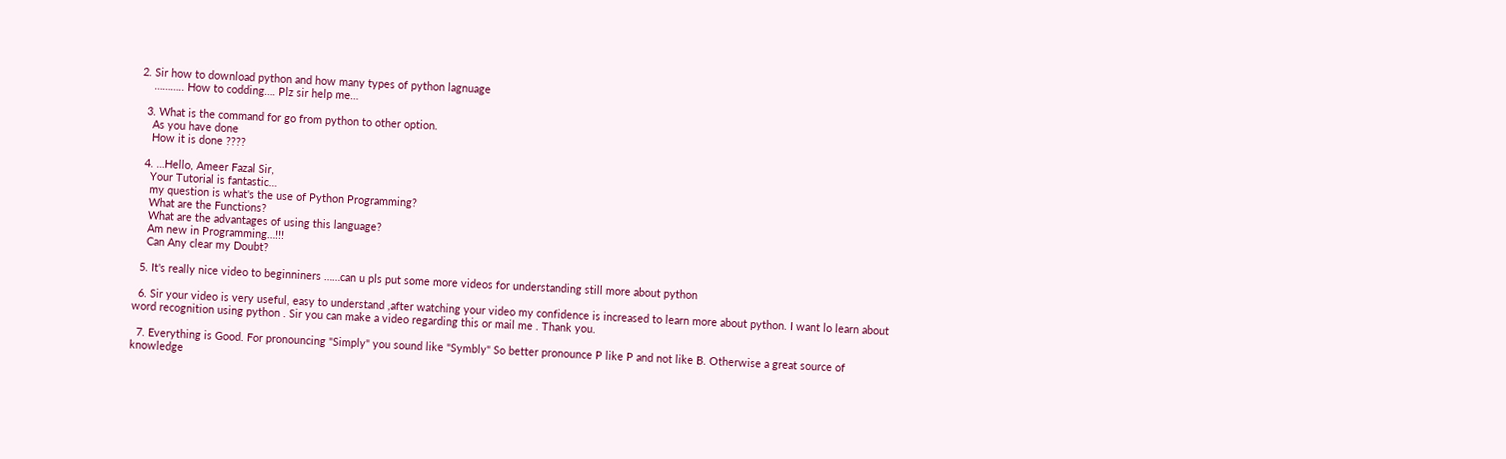2. Sir how to download python and how many types of python lagnuage
    ……….. How to codding…. Plz sir help me…

  3. What is the command for go from python to other option.
    As you have done
    How it is done ????

  4. …Hello, Ameer Fazal Sir,
    Your Tutorial is fantastic…
    my question is what's the use of Python Programming?
    What are the Functions?
    What are the advantages of using this language?
    Am new in Programming…!!!
    Can Any clear my Doubt?

  5. It's really nice video to beginniners ……can u pls put some more videos for understanding still more about python

  6. Sir your video is very useful, easy to understand ,after watching your video my confidence is increased to learn more about python. I want lo learn about word recognition using python . Sir you can make a video regarding this or mail me . Thank you.

  7. Everything is Good. For pronouncing "Simply" you sound like "Symbly" So better pronounce P like P and not like B. Otherwise a great source of knowledge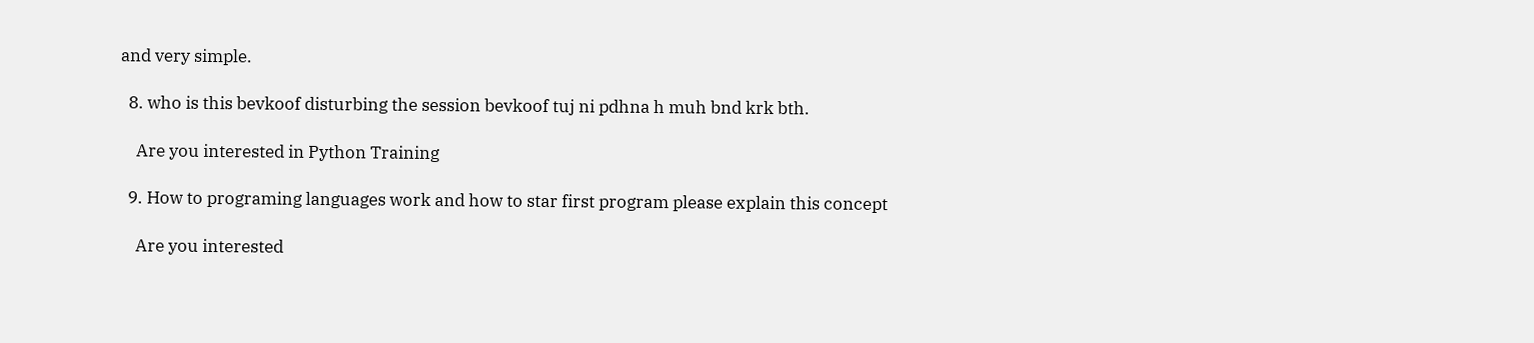and very simple.

  8. who is this bevkoof disturbing the session bevkoof tuj ni pdhna h muh bnd krk bth.

    Are you interested in Python Training

  9. How to programing languages work and how to star first program please explain this concept

    Are you interested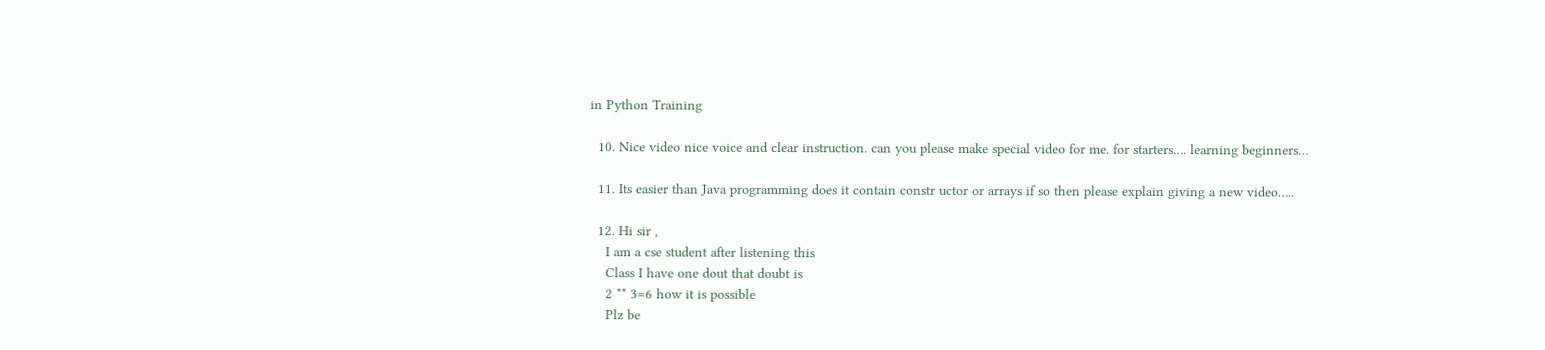in Python Training

  10. Nice video nice voice and clear instruction. can you please make special video for me. for starters…. learning beginners…

  11. Its easier than Java programming does it contain constr uctor or arrays if so then please explain giving a new video…..

  12. Hi sir ,
    I am a cse student after listening this
    Class I have one dout that doubt is
    2 ** 3=6 how it is possible
    Plz be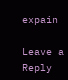expain

Leave a Reply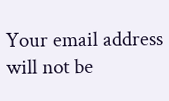Your email address will not be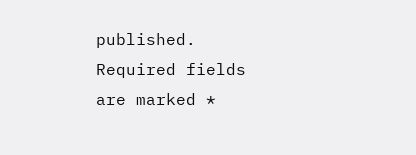published. Required fields are marked *